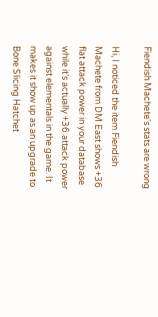Fiendish Machete's stats are wrong

Hi, I noticed the item Fiendish Machete from DM East shows +36 flat attack power in your database while it’s actually +36 attack power against elementals in the game. It makes it show up as an upgrade to Bone Slicing Hatchet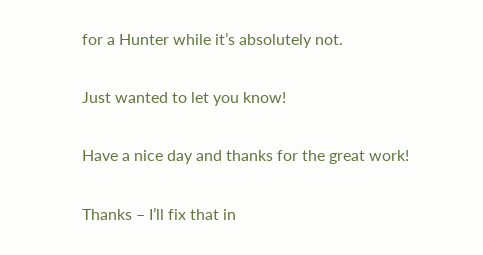for a Hunter while it’s absolutely not.

Just wanted to let you know!

Have a nice day and thanks for the great work!

Thanks – I’ll fix that in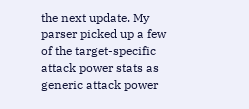the next update. My parser picked up a few of the target-specific attack power stats as generic attack power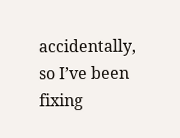accidentally, so I’ve been fixing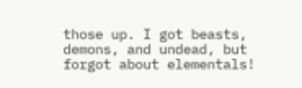those up. I got beasts, demons, and undead, but forgot about elementals!